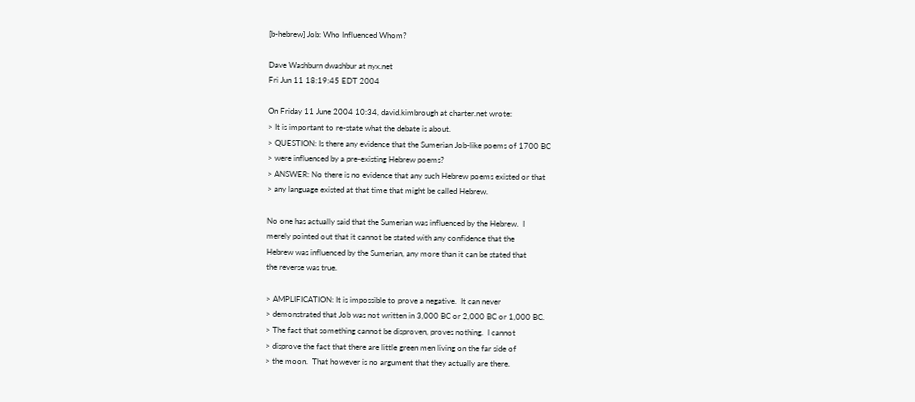[b-hebrew] Job: Who Influenced Whom?

Dave Washburn dwashbur at nyx.net
Fri Jun 11 18:19:45 EDT 2004

On Friday 11 June 2004 10:34, david.kimbrough at charter.net wrote:
> It is important to re-state what the debate is about.
> QUESTION: Is there any evidence that the Sumerian Job-like poems of 1700 BC
> were influenced by a pre-existing Hebrew poems?
> ANSWER: No there is no evidence that any such Hebrew poems existed or that
> any language existed at that time that might be called Hebrew.

No one has actually said that the Sumerian was influenced by the Hebrew.  I
merely pointed out that it cannot be stated with any confidence that the
Hebrew was influenced by the Sumerian, any more than it can be stated that
the reverse was true.

> AMPLIFICATION: It is impossible to prove a negative.  It can never
> demonstrated that Job was not written in 3,000 BC or 2,000 BC or 1,000 BC.
> The fact that something cannot be disproven, proves nothing.  I cannot
> disprove the fact that there are little green men living on the far side of
> the moon.  That however is no argument that they actually are there.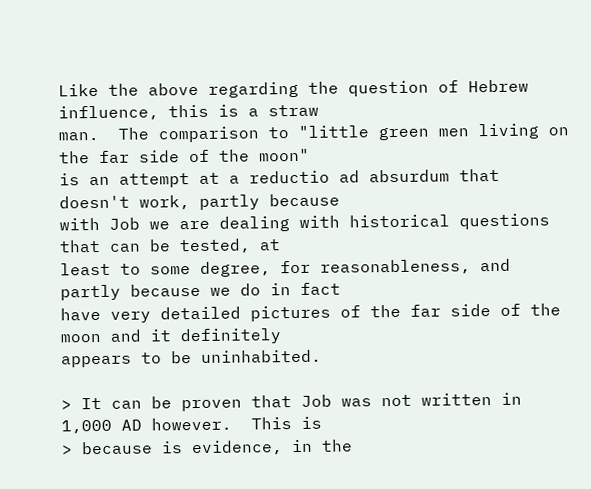Like the above regarding the question of Hebrew influence, this is a straw
man.  The comparison to "little green men living on the far side of the moon"
is an attempt at a reductio ad absurdum that doesn't work, partly because
with Job we are dealing with historical questions that can be tested, at
least to some degree, for reasonableness, and partly because we do in fact
have very detailed pictures of the far side of the moon and it definitely
appears to be uninhabited.

> It can be proven that Job was not written in 1,000 AD however.  This is
> because is evidence, in the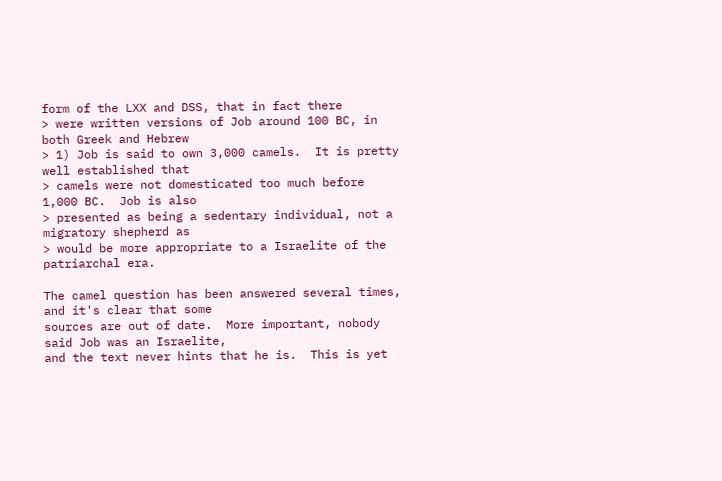form of the LXX and DSS, that in fact there
> were written versions of Job around 100 BC, in both Greek and Hebrew
> 1) Job is said to own 3,000 camels.  It is pretty well established that
> camels were not domesticated too much before 1,000 BC.  Job is also
> presented as being a sedentary individual, not a migratory shepherd as
> would be more appropriate to a Israelite of the patriarchal era.

The camel question has been answered several times, and it's clear that some
sources are out of date.  More important, nobody said Job was an Israelite,
and the text never hints that he is.  This is yet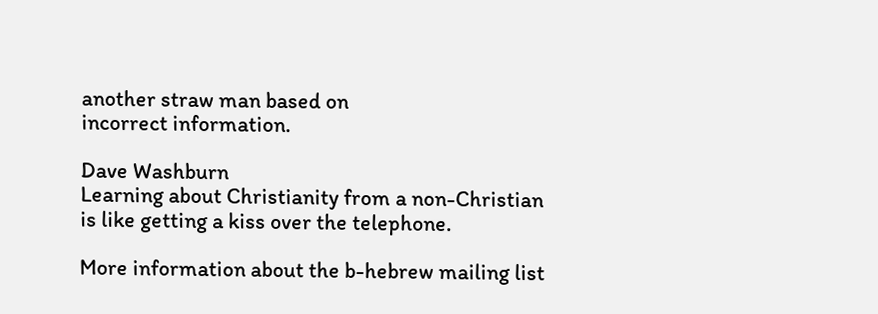another straw man based on
incorrect information.

Dave Washburn
Learning about Christianity from a non-Christian
is like getting a kiss over the telephone.

More information about the b-hebrew mailing list